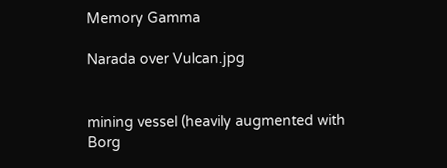Memory Gamma

Narada over Vulcan.jpg


mining vessel (heavily augmented with Borg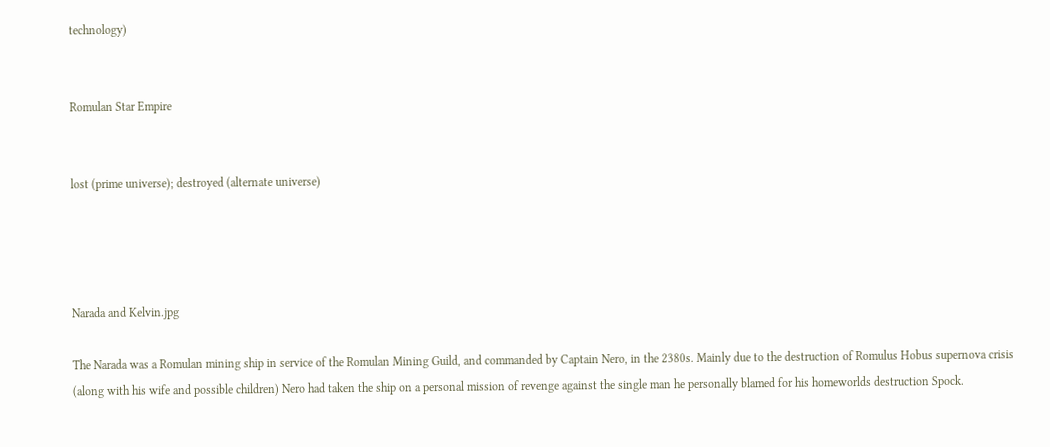technology)


Romulan Star Empire


lost (prime universe); destroyed (alternate universe)




Narada and Kelvin.jpg

The Narada was a Romulan mining ship in service of the Romulan Mining Guild, and commanded by Captain Nero, in the 2380s. Mainly due to the destruction of Romulus Hobus supernova crisis (along with his wife and possible children) Nero had taken the ship on a personal mission of revenge against the single man he personally blamed for his homeworlds destruction Spock.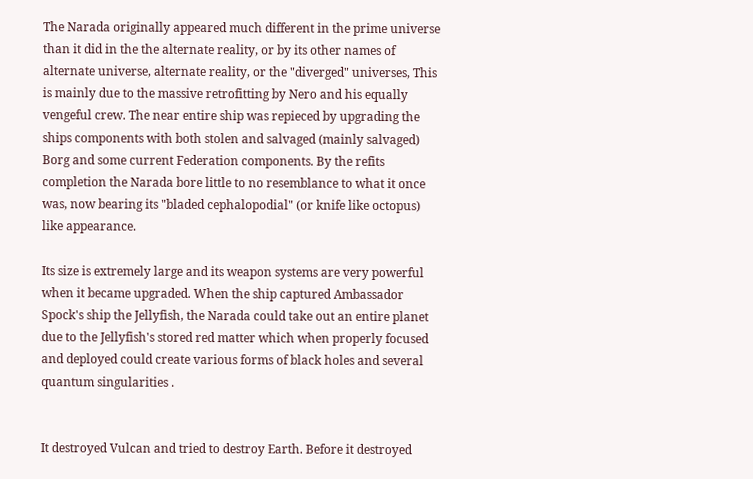The Narada originally appeared much different in the prime universe than it did in the the alternate reality, or by its other names of alternate universe, alternate reality, or the "diverged" universes, This is mainly due to the massive retrofitting by Nero and his equally vengeful crew. The near entire ship was repieced by upgrading the ships components with both stolen and salvaged (mainly salvaged) Borg and some current Federation components. By the refits completion the Narada bore little to no resemblance to what it once was, now bearing its "bladed cephalopodial" (or knife like octopus) like appearance.

Its size is extremely large and its weapon systems are very powerful when it became upgraded. When the ship captured Ambassador Spock's ship the Jellyfish, the Narada could take out an entire planet due to the Jellyfish's stored red matter which when properly focused and deployed could create various forms of black holes and several quantum singularities .


It destroyed Vulcan and tried to destroy Earth. Before it destroyed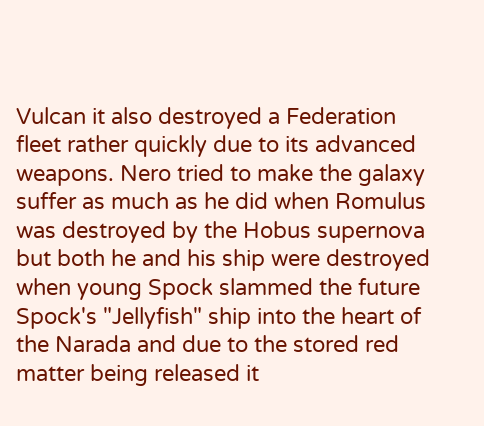Vulcan it also destroyed a Federation fleet rather quickly due to its advanced weapons. Nero tried to make the galaxy suffer as much as he did when Romulus was destroyed by the Hobus supernova but both he and his ship were destroyed when young Spock slammed the future Spock's "Jellyfish" ship into the heart of the Narada and due to the stored red matter being released it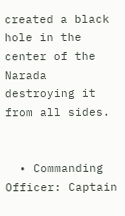created a black hole in the center of the Narada destroying it from all sides.


  • Commanding Officer: Captain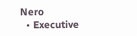Nero
  • Executive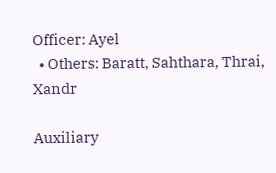Officer: Ayel
  • Others: Baratt, Sahthara, Thrai, Xandr

Auxiliary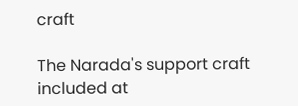craft

The Narada's support craft included at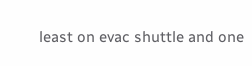least on evac shuttle and one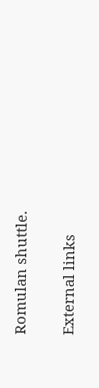Romulan shuttle.

External links